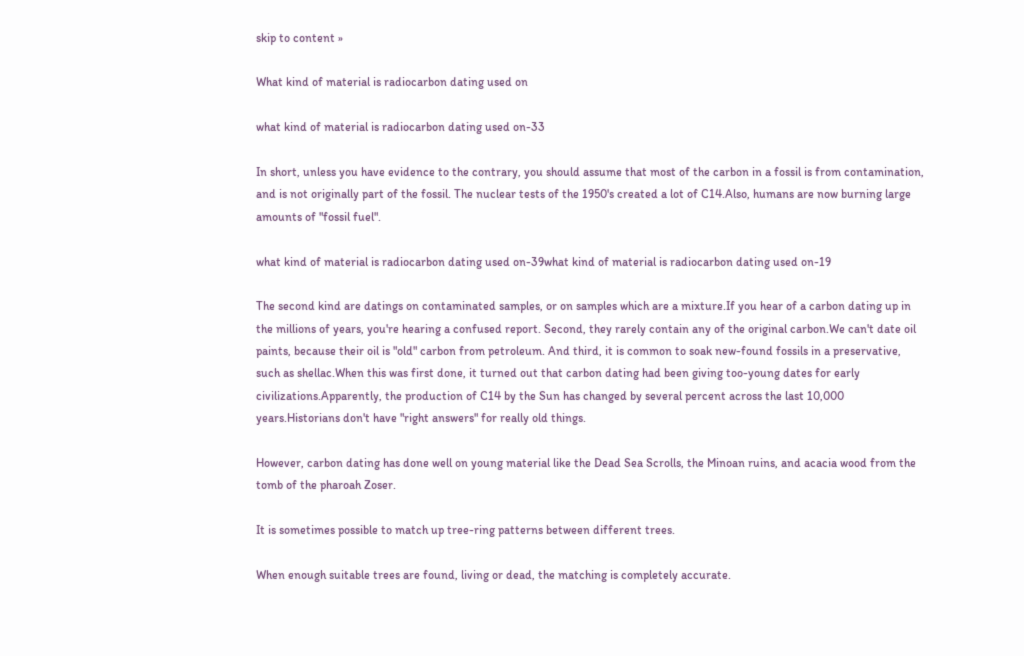skip to content »

What kind of material is radiocarbon dating used on

what kind of material is radiocarbon dating used on-33

In short, unless you have evidence to the contrary, you should assume that most of the carbon in a fossil is from contamination, and is not originally part of the fossil. The nuclear tests of the 1950's created a lot of C14.Also, humans are now burning large amounts of "fossil fuel".

what kind of material is radiocarbon dating used on-39what kind of material is radiocarbon dating used on-19

The second kind are datings on contaminated samples, or on samples which are a mixture.If you hear of a carbon dating up in the millions of years, you're hearing a confused report. Second, they rarely contain any of the original carbon.We can't date oil paints, because their oil is "old" carbon from petroleum. And third, it is common to soak new-found fossils in a preservative, such as shellac.When this was first done, it turned out that carbon dating had been giving too-young dates for early civilizations.Apparently, the production of C14 by the Sun has changed by several percent across the last 10,000 years.Historians don't have "right answers" for really old things.

However, carbon dating has done well on young material like the Dead Sea Scrolls, the Minoan ruins, and acacia wood from the tomb of the pharoah Zoser.

It is sometimes possible to match up tree-ring patterns between different trees.

When enough suitable trees are found, living or dead, the matching is completely accurate.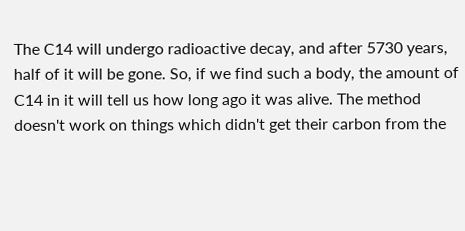The C14 will undergo radioactive decay, and after 5730 years, half of it will be gone. So, if we find such a body, the amount of C14 in it will tell us how long ago it was alive. The method doesn't work on things which didn't get their carbon from the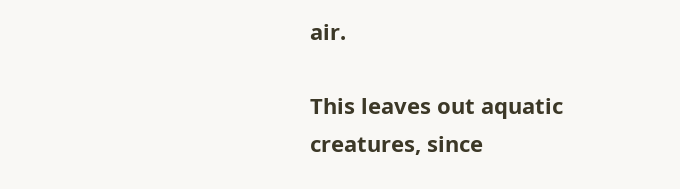air.

This leaves out aquatic creatures, since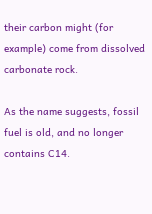their carbon might (for example) come from dissolved carbonate rock.

As the name suggests, fossil fuel is old, and no longer contains C14.